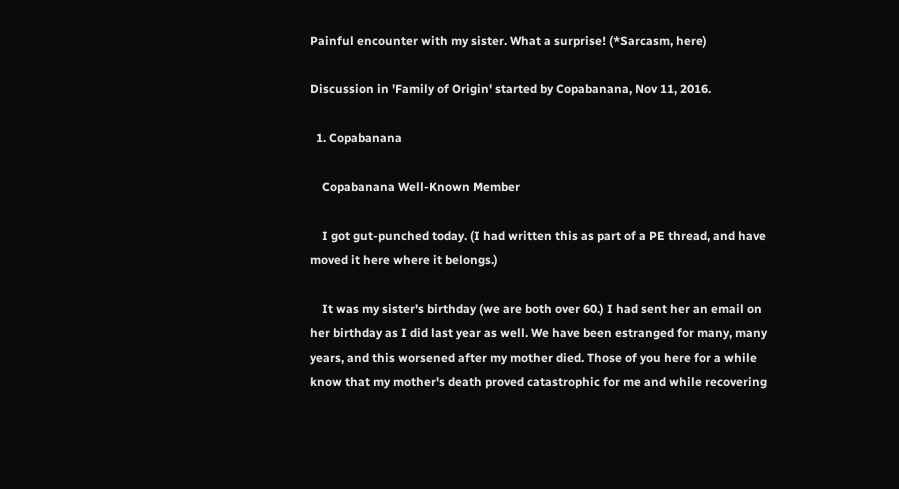Painful encounter with my sister. What a surprise! (*Sarcasm, here)

Discussion in 'Family of Origin' started by Copabanana, Nov 11, 2016.

  1. Copabanana

    Copabanana Well-Known Member

    I got gut-punched today. (I had written this as part of a PE thread, and have moved it here where it belongs.)

    It was my sister's birthday (we are both over 60.) I had sent her an email on her birthday as I did last year as well. We have been estranged for many, many years, and this worsened after my mother died. Those of you here for a while know that my mother's death proved catastrophic for me and while recovering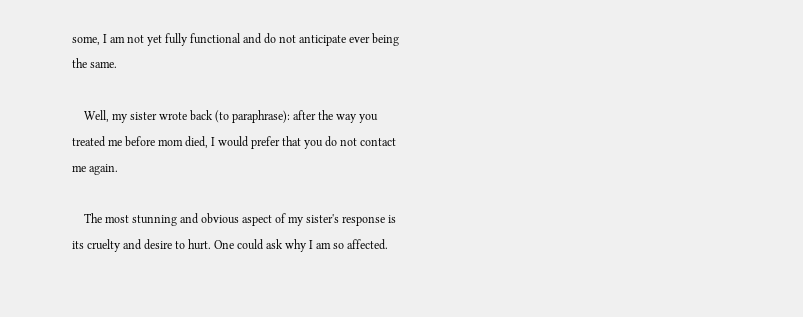some, I am not yet fully functional and do not anticipate ever being the same.

    Well, my sister wrote back (to paraphrase): after the way you treated me before mom died, I would prefer that you do not contact me again.

    The most stunning and obvious aspect of my sister's response is its cruelty and desire to hurt. One could ask why I am so affected.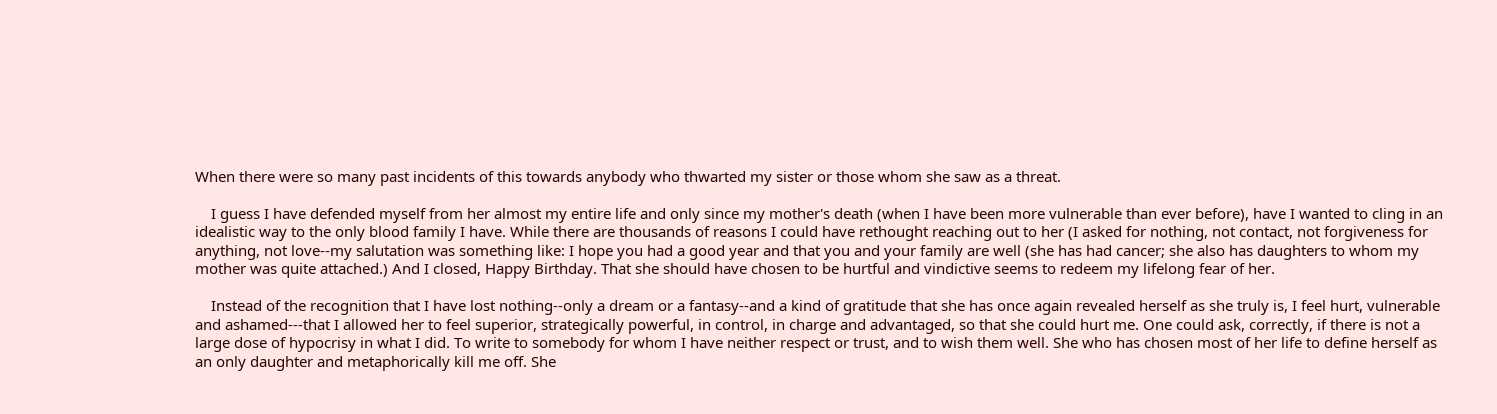When there were so many past incidents of this towards anybody who thwarted my sister or those whom she saw as a threat.

    I guess I have defended myself from her almost my entire life and only since my mother's death (when I have been more vulnerable than ever before), have I wanted to cling in an idealistic way to the only blood family I have. While there are thousands of reasons I could have rethought reaching out to her (I asked for nothing, not contact, not forgiveness for anything, not love--my salutation was something like: I hope you had a good year and that you and your family are well (she has had cancer; she also has daughters to whom my mother was quite attached.) And I closed, Happy Birthday. That she should have chosen to be hurtful and vindictive seems to redeem my lifelong fear of her.

    Instead of the recognition that I have lost nothing--only a dream or a fantasy--and a kind of gratitude that she has once again revealed herself as she truly is, I feel hurt, vulnerable and ashamed---that I allowed her to feel superior, strategically powerful, in control, in charge and advantaged, so that she could hurt me. One could ask, correctly, if there is not a large dose of hypocrisy in what I did. To write to somebody for whom I have neither respect or trust, and to wish them well. She who has chosen most of her life to define herself as an only daughter and metaphorically kill me off. She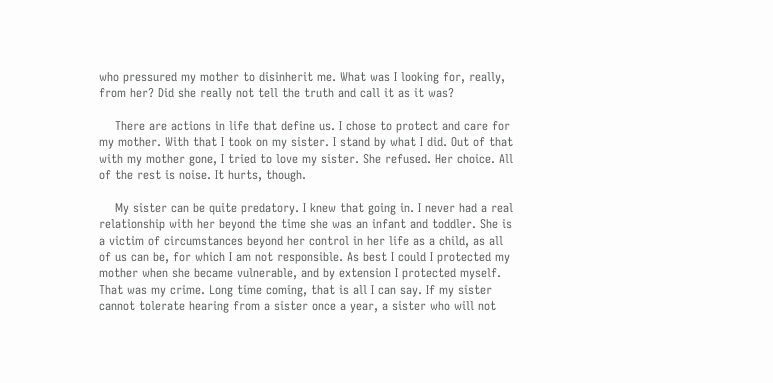who pressured my mother to disinherit me. What was I looking for, really, from her? Did she really not tell the truth and call it as it was?

    There are actions in life that define us. I chose to protect and care for my mother. With that I took on my sister. I stand by what I did. Out of that with my mother gone, I tried to love my sister. She refused. Her choice. All of the rest is noise. It hurts, though.

    My sister can be quite predatory. I knew that going in. I never had a real relationship with her beyond the time she was an infant and toddler. She is a victim of circumstances beyond her control in her life as a child, as all of us can be, for which I am not responsible. As best I could I protected my mother when she became vulnerable, and by extension I protected myself. That was my crime. Long time coming, that is all I can say. If my sister cannot tolerate hearing from a sister once a year, a sister who will not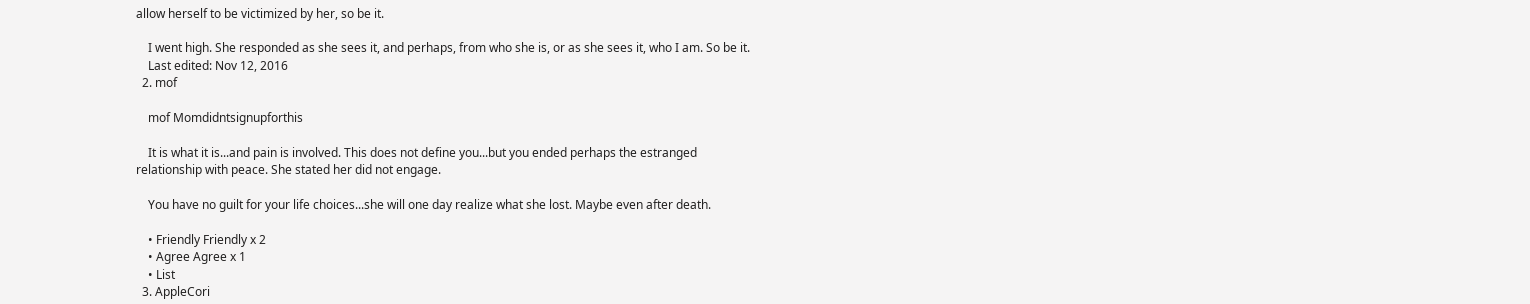allow herself to be victimized by her, so be it.

    I went high. She responded as she sees it, and perhaps, from who she is, or as she sees it, who I am. So be it.
    Last edited: Nov 12, 2016
  2. mof

    mof Momdidntsignupforthis

    It is what it is...and pain is involved. This does not define you...but you ended perhaps the estranged relationship with peace. She stated her did not engage.

    You have no guilt for your life choices...she will one day realize what she lost. Maybe even after death.

    • Friendly Friendly x 2
    • Agree Agree x 1
    • List
  3. AppleCori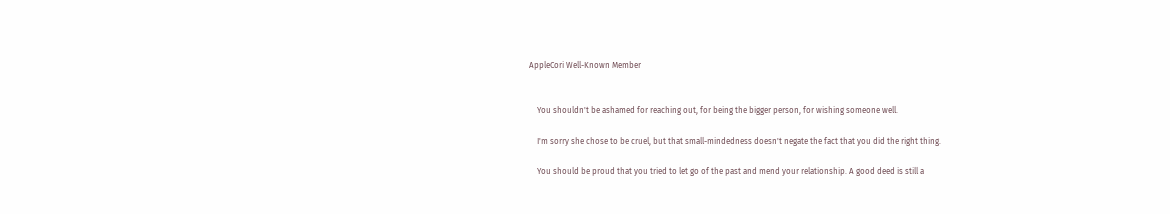AppleCori Well-Known Member


    You shouldn't be ashamed for reaching out, for being the bigger person, for wishing someone well.

    I'm sorry she chose to be cruel, but that small-mindedness doesn't negate the fact that you did the right thing.

    You should be proud that you tried to let go of the past and mend your relationship. A good deed is still a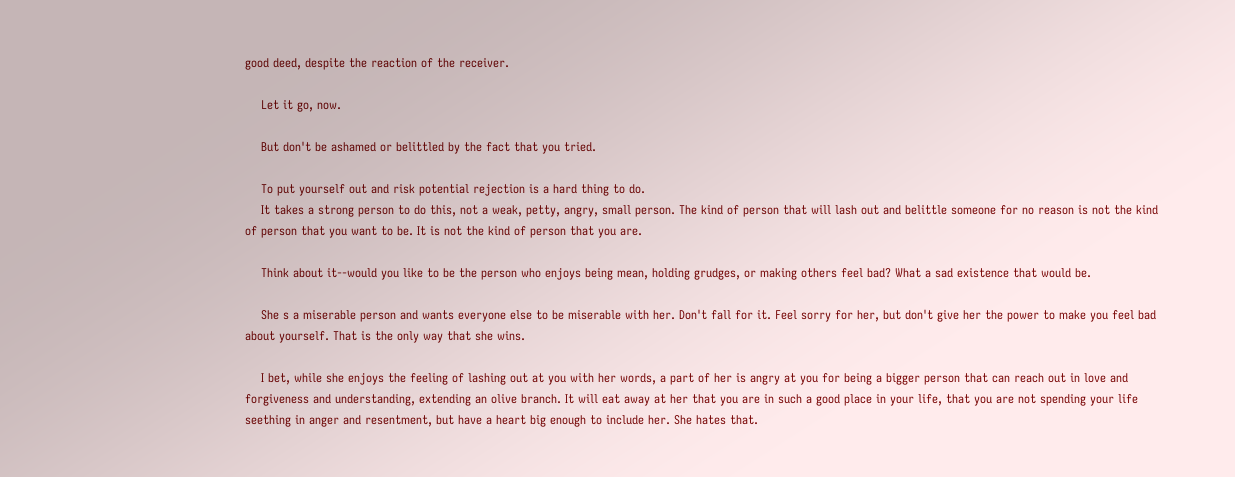good deed, despite the reaction of the receiver.

    Let it go, now.

    But don't be ashamed or belittled by the fact that you tried.

    To put yourself out and risk potential rejection is a hard thing to do.
    It takes a strong person to do this, not a weak, petty, angry, small person. The kind of person that will lash out and belittle someone for no reason is not the kind of person that you want to be. It is not the kind of person that you are.

    Think about it--would you like to be the person who enjoys being mean, holding grudges, or making others feel bad? What a sad existence that would be.

    She s a miserable person and wants everyone else to be miserable with her. Don't fall for it. Feel sorry for her, but don't give her the power to make you feel bad about yourself. That is the only way that she wins.

    I bet, while she enjoys the feeling of lashing out at you with her words, a part of her is angry at you for being a bigger person that can reach out in love and forgiveness and understanding, extending an olive branch. It will eat away at her that you are in such a good place in your life, that you are not spending your life seething in anger and resentment, but have a heart big enough to include her. She hates that.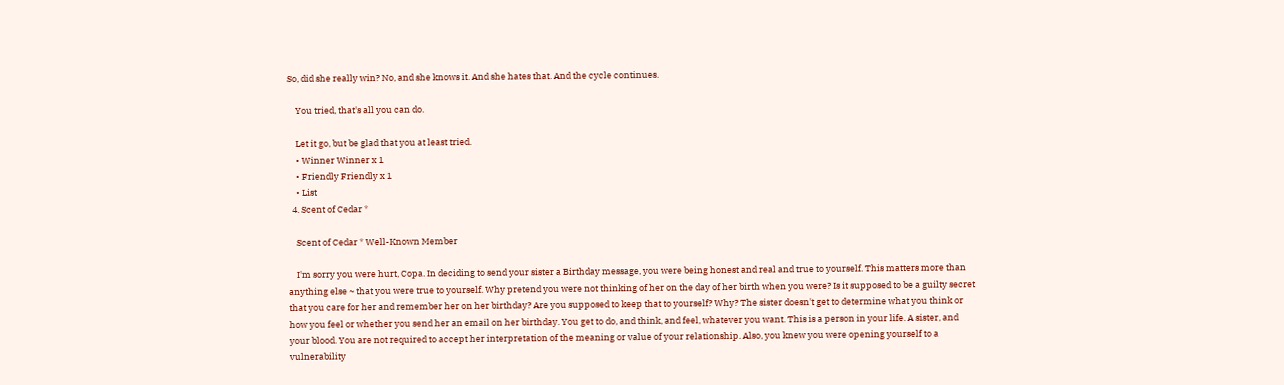So, did she really win? No, and she knows it. And she hates that. And the cycle continues.

    You tried, that's all you can do.

    Let it go, but be glad that you at least tried.
    • Winner Winner x 1
    • Friendly Friendly x 1
    • List
  4. Scent of Cedar *

    Scent of Cedar * Well-Known Member

    I'm sorry you were hurt, Copa. In deciding to send your sister a Birthday message, you were being honest and real and true to yourself. This matters more than anything else ~ that you were true to yourself. Why pretend you were not thinking of her on the day of her birth when you were? Is it supposed to be a guilty secret that you care for her and remember her on her birthday? Are you supposed to keep that to yourself? Why? The sister doesn't get to determine what you think or how you feel or whether you send her an email on her birthday. You get to do, and think, and feel, whatever you want. This is a person in your life. A sister, and your blood. You are not required to accept her interpretation of the meaning or value of your relationship. Also, you knew you were opening yourself to a vulnerability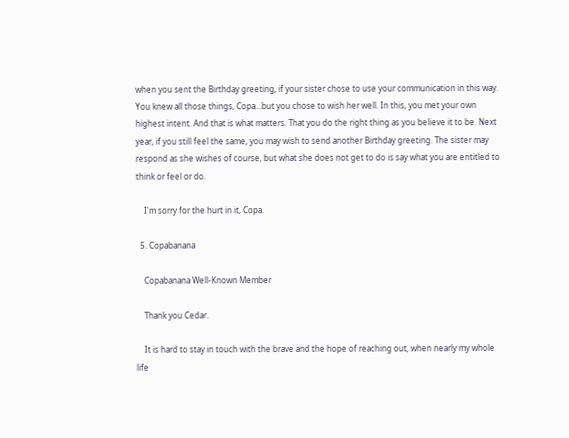when you sent the Birthday greeting, if your sister chose to use your communication in this way. You knew all those things, Copa...but you chose to wish her well. In this, you met your own highest intent. And that is what matters. That you do the right thing as you believe it to be. Next year, if you still feel the same, you may wish to send another Birthday greeting. The sister may respond as she wishes of course, but what she does not get to do is say what you are entitled to think or feel or do.

    I'm sorry for the hurt in it, Copa.

  5. Copabanana

    Copabanana Well-Known Member

    Thank you Cedar.

    It is hard to stay in touch with the brave and the hope of reaching out, when nearly my whole life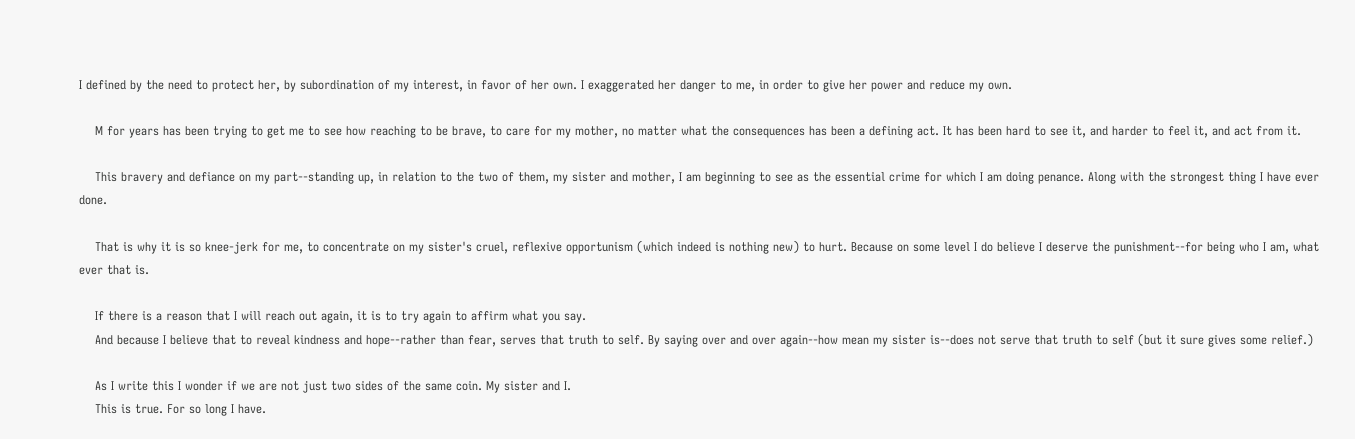I defined by the need to protect her, by subordination of my interest, in favor of her own. I exaggerated her danger to me, in order to give her power and reduce my own.

    M for years has been trying to get me to see how reaching to be brave, to care for my mother, no matter what the consequences has been a defining act. It has been hard to see it, and harder to feel it, and act from it.

    This bravery and defiance on my part--standing up, in relation to the two of them, my sister and mother, I am beginning to see as the essential crime for which I am doing penance. Along with the strongest thing I have ever done.

    That is why it is so knee-jerk for me, to concentrate on my sister's cruel, reflexive opportunism (which indeed is nothing new) to hurt. Because on some level I do believe I deserve the punishment--for being who I am, what ever that is.

    If there is a reason that I will reach out again, it is to try again to affirm what you say.
    And because I believe that to reveal kindness and hope--rather than fear, serves that truth to self. By saying over and over again--how mean my sister is--does not serve that truth to self (but it sure gives some relief.)

    As I write this I wonder if we are not just two sides of the same coin. My sister and I.
    This is true. For so long I have.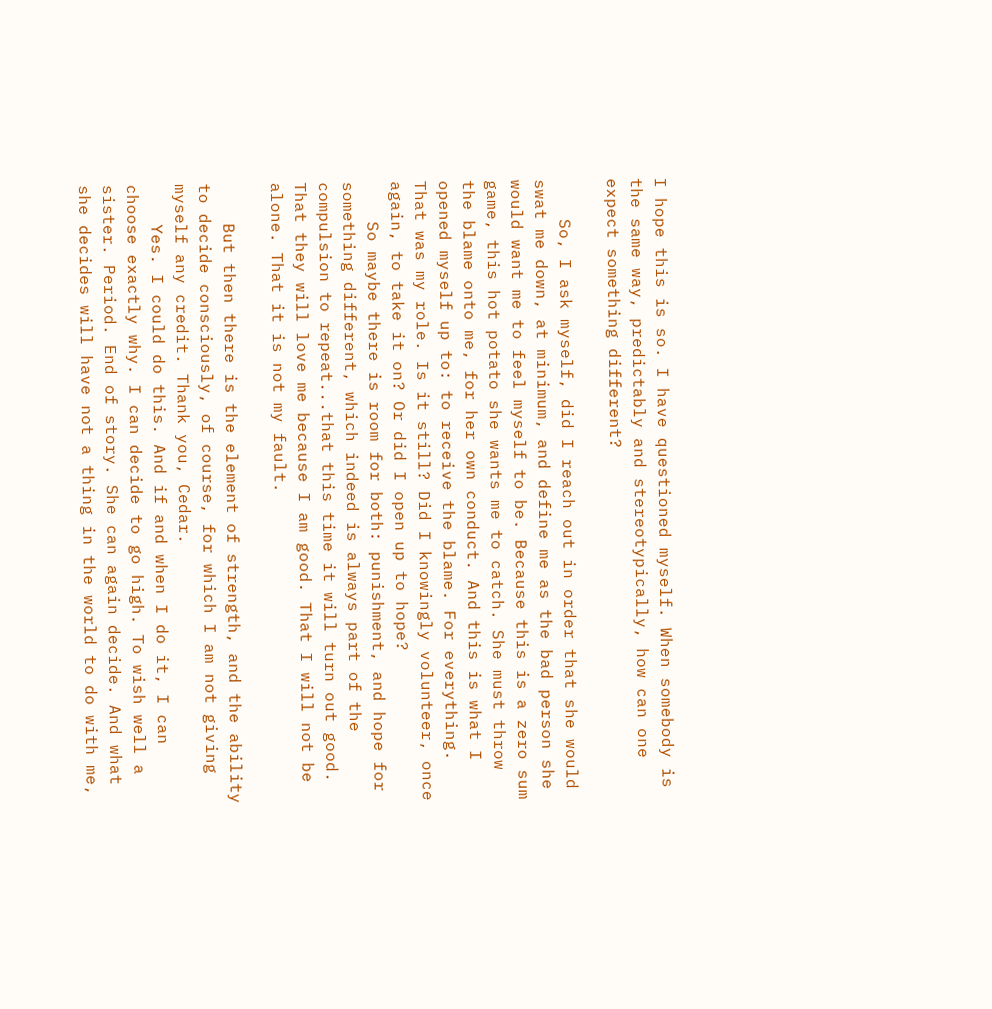I hope this is so. I have questioned myself. When somebody is the same way, predictably and stereotypically, how can one expect something different?

    So, I ask myself, did I reach out in order that she would swat me down, at minimum, and define me as the bad person she would want me to feel myself to be. Because this is a zero sum game, this hot potato she wants me to catch. She must throw the blame onto me, for her own conduct. And this is what I opened myself up to: to receive the blame. For everything. That was my role. Is it still? Did I knowingly volunteer, once again, to take it on? Or did I open up to hope?
    So maybe there is room for both: punishment, and hope for something different, which indeed is always part of the compulsion to repeat...that this time it will turn out good. That they will love me because I am good. That I will not be alone. That it is not my fault.

    But then there is the element of strength, and the ability to decide consciously, of course, for which I am not giving myself any credit. Thank you, Cedar.
    Yes. I could do this. And if and when I do it, I can choose exactly why. I can decide to go high. To wish well a sister. Period. End of story. She can again decide. And what she decides will have not a thing in the world to do with me,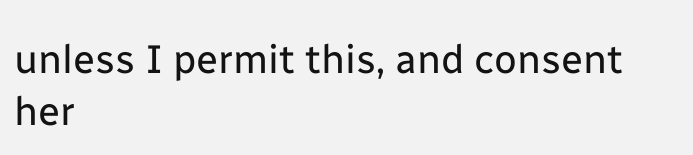unless I permit this, and consent her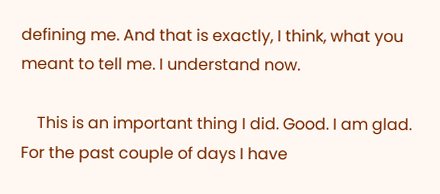defining me. And that is exactly, I think, what you meant to tell me. I understand now.

    This is an important thing I did. Good. I am glad. For the past couple of days I have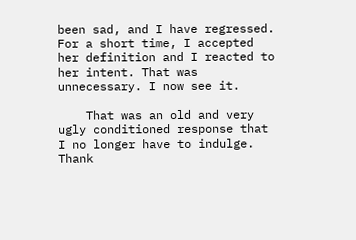been sad, and I have regressed. For a short time, I accepted her definition and I reacted to her intent. That was unnecessary. I now see it.

    That was an old and very ugly conditioned response that I no longer have to indulge. Thank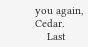you again, Cedar.
    Last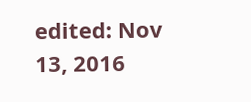edited: Nov 13, 2016